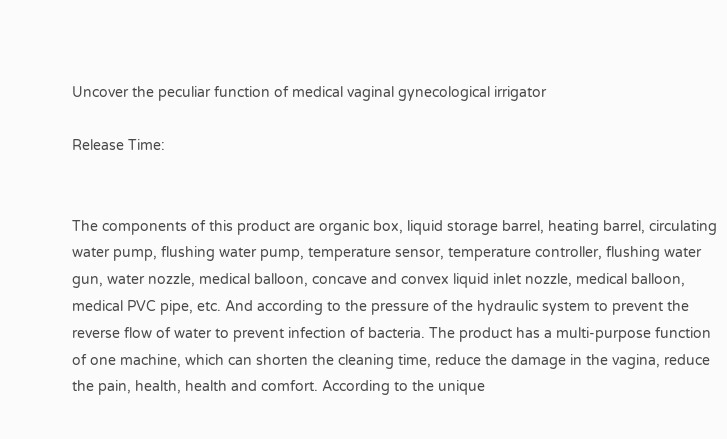Uncover the peculiar function of medical vaginal gynecological irrigator

Release Time:


The components of this product are organic box, liquid storage barrel, heating barrel, circulating water pump, flushing water pump, temperature sensor, temperature controller, flushing water gun, water nozzle, medical balloon, concave and convex liquid inlet nozzle, medical balloon, medical PVC pipe, etc. And according to the pressure of the hydraulic system to prevent the reverse flow of water to prevent infection of bacteria. The product has a multi-purpose function of one machine, which can shorten the cleaning time, reduce the damage in the vagina, reduce the pain, health, health and comfort. According to the unique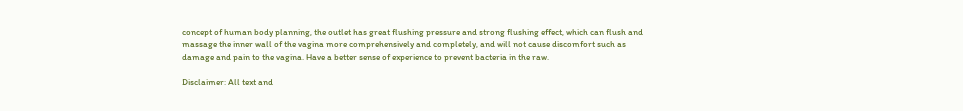concept of human body planning, the outlet has great flushing pressure and strong flushing effect, which can flush and massage the inner wall of the vagina more comprehensively and completely, and will not cause discomfort such as damage and pain to the vagina. Have a better sense of experience to prevent bacteria in the raw.

Disclaimer: All text and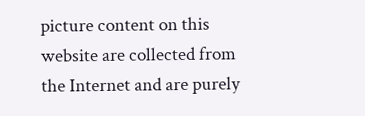picture content on this website are collected from the Internet and are purely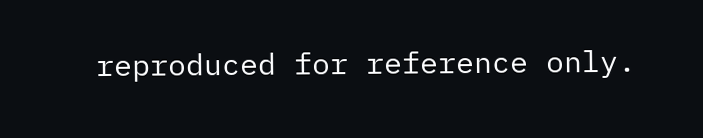reproduced for reference only.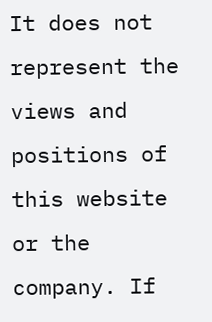It does not represent the views and positions of this website or the company. If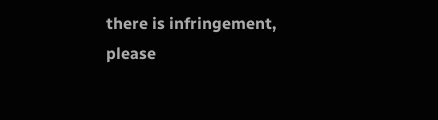there is infringement, please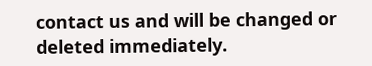contact us and will be changed or deleted immediately.